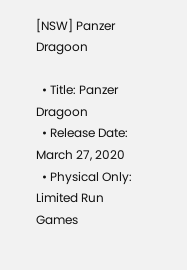[NSW] Panzer Dragoon

  • Title: Panzer Dragoon
  • Release Date: March 27, 2020
  • Physical Only: Limited Run Games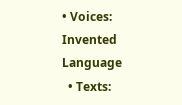• Voices: Invented Language
  • Texts: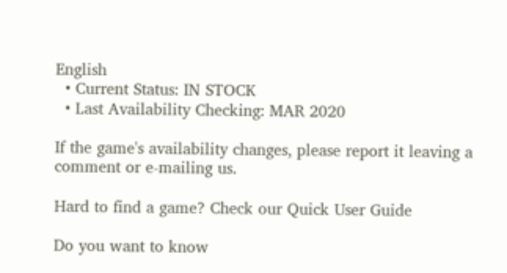English
  • Current Status: IN STOCK
  • Last Availability Checking: MAR 2020

If the game's availability changes, please report it leaving a comment or e-mailing us.

Hard to find a game? Check our Quick User Guide

Do you want to know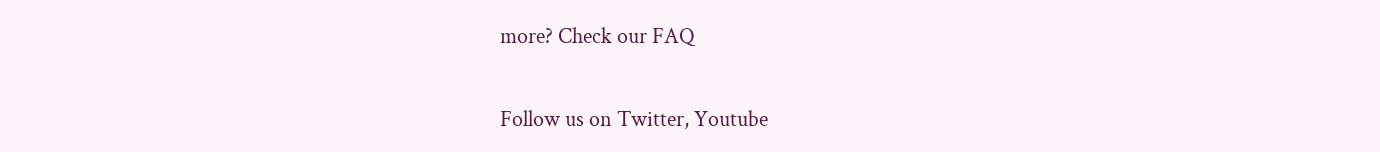more? Check our FAQ

Follow us on Twitter, Youtube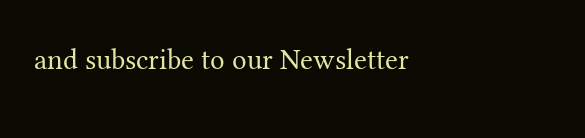and subscribe to our Newsletter